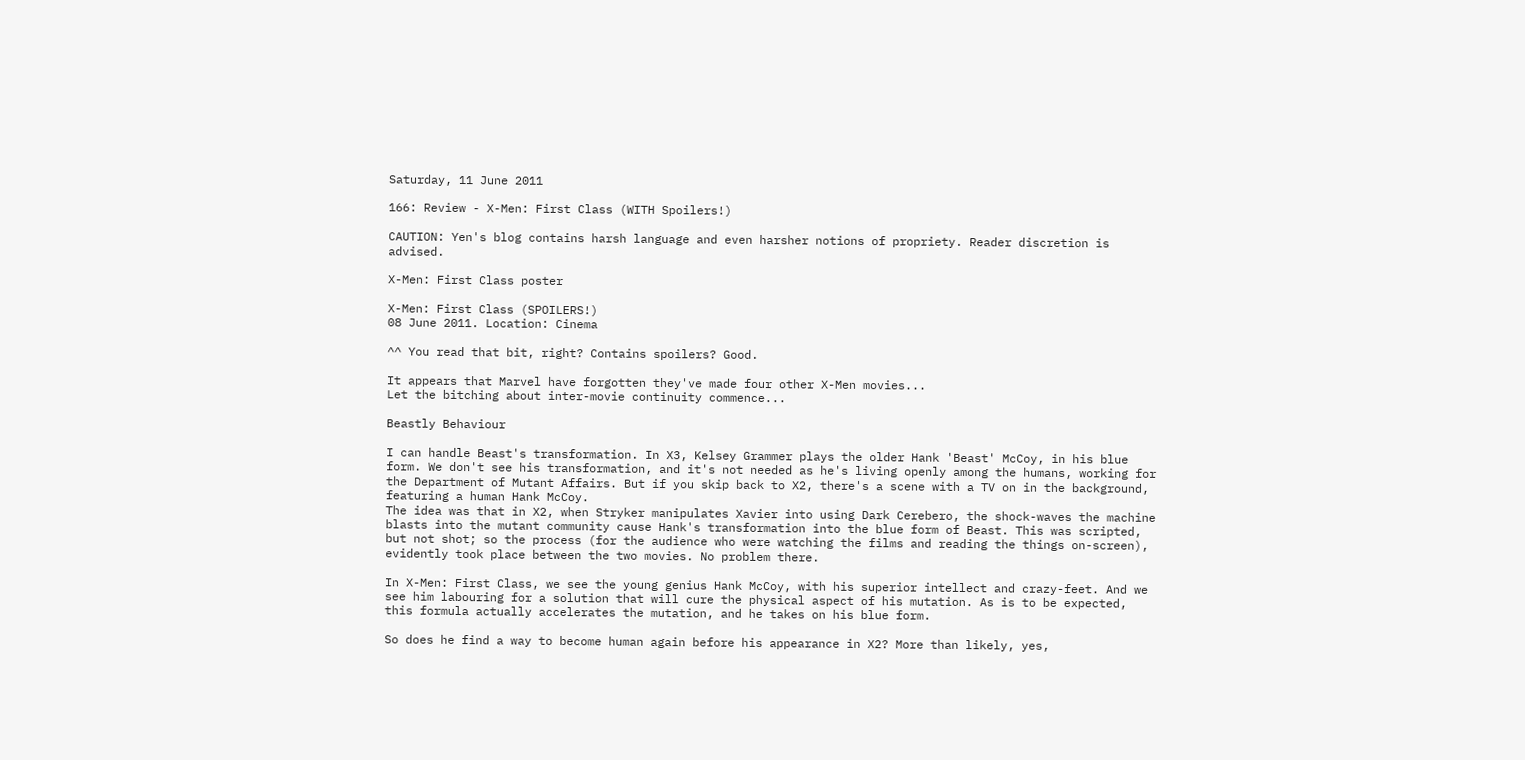Saturday, 11 June 2011

166: Review - X-Men: First Class (WITH Spoilers!)

CAUTION: Yen's blog contains harsh language and even harsher notions of propriety. Reader discretion is advised.

X-Men: First Class poster

X-Men: First Class (SPOILERS!)
08 June 2011. Location: Cinema

^^ You read that bit, right? Contains spoilers? Good.

It appears that Marvel have forgotten they've made four other X-Men movies...
Let the bitching about inter-movie continuity commence...

Beastly Behaviour

I can handle Beast's transformation. In X3, Kelsey Grammer plays the older Hank 'Beast' McCoy, in his blue form. We don't see his transformation, and it's not needed as he's living openly among the humans, working for the Department of Mutant Affairs. But if you skip back to X2, there's a scene with a TV on in the background, featuring a human Hank McCoy.
The idea was that in X2, when Stryker manipulates Xavier into using Dark Cerebero, the shock-waves the machine blasts into the mutant community cause Hank's transformation into the blue form of Beast. This was scripted, but not shot; so the process (for the audience who were watching the films and reading the things on-screen), evidently took place between the two movies. No problem there.

In X-Men: First Class, we see the young genius Hank McCoy, with his superior intellect and crazy-feet. And we see him labouring for a solution that will cure the physical aspect of his mutation. As is to be expected, this formula actually accelerates the mutation, and he takes on his blue form.

So does he find a way to become human again before his appearance in X2? More than likely, yes,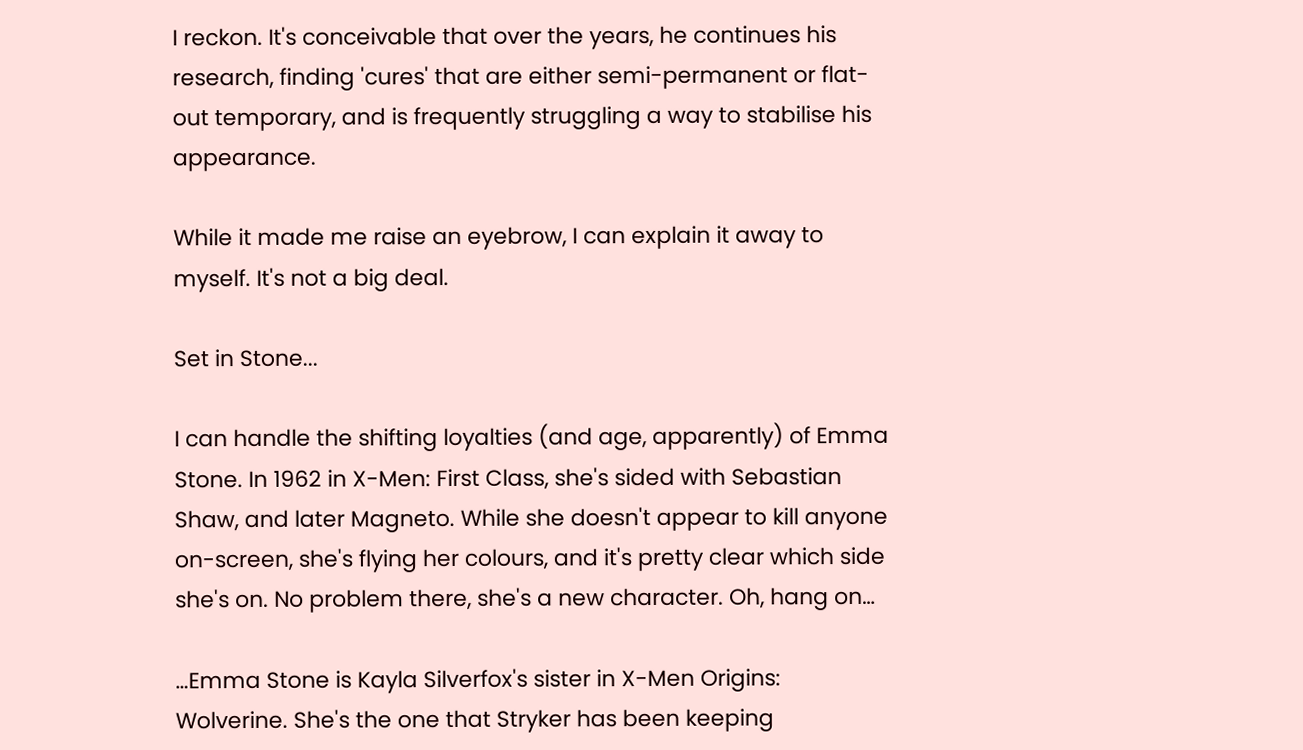I reckon. It's conceivable that over the years, he continues his research, finding 'cures' that are either semi-permanent or flat-out temporary, and is frequently struggling a way to stabilise his appearance.

While it made me raise an eyebrow, I can explain it away to myself. It's not a big deal.

Set in Stone...

I can handle the shifting loyalties (and age, apparently) of Emma Stone. In 1962 in X-Men: First Class, she's sided with Sebastian Shaw, and later Magneto. While she doesn't appear to kill anyone on-screen, she's flying her colours, and it's pretty clear which side she's on. No problem there, she's a new character. Oh, hang on…

…Emma Stone is Kayla Silverfox's sister in X-Men Origins: Wolverine. She's the one that Stryker has been keeping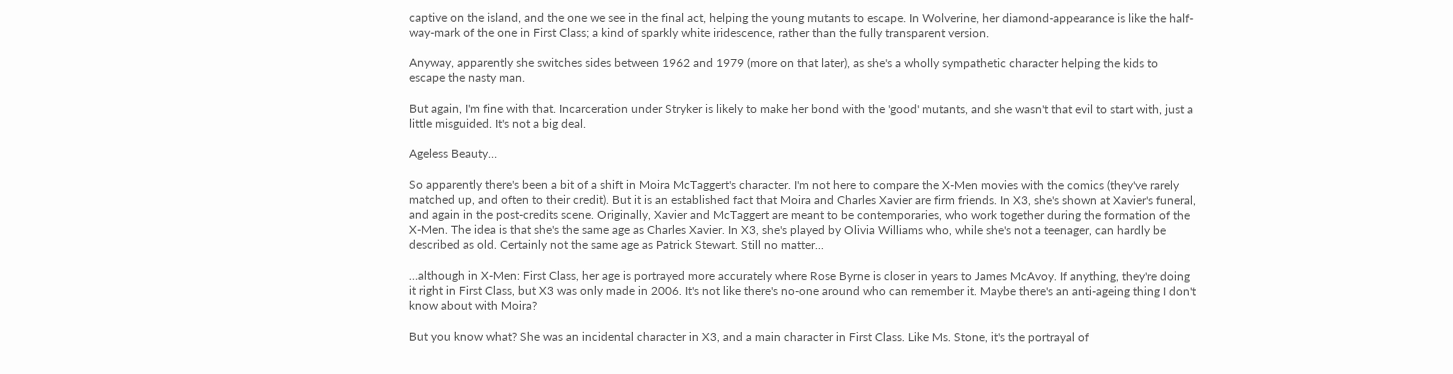captive on the island, and the one we see in the final act, helping the young mutants to escape. In Wolverine, her diamond-appearance is like the half-way-mark of the one in First Class; a kind of sparkly white iridescence, rather than the fully transparent version.

Anyway, apparently she switches sides between 1962 and 1979 (more on that later), as she's a wholly sympathetic character helping the kids to escape the nasty man.

But again, I'm fine with that. Incarceration under Stryker is likely to make her bond with the 'good' mutants, and she wasn't that evil to start with, just a little misguided. It's not a big deal.

Ageless Beauty…

So apparently there's been a bit of a shift in Moira McTaggert's character. I'm not here to compare the X-Men movies with the comics (they've rarely matched up, and often to their credit). But it is an established fact that Moira and Charles Xavier are firm friends. In X3, she's shown at Xavier's funeral, and again in the post-credits scene. Originally, Xavier and McTaggert are meant to be contemporaries, who work together during the formation of the X-Men. The idea is that she's the same age as Charles Xavier. In X3, she's played by Olivia Williams who, while she's not a teenager, can hardly be described as old. Certainly not the same age as Patrick Stewart. Still no matter...

…although in X-Men: First Class, her age is portrayed more accurately where Rose Byrne is closer in years to James McAvoy. If anything, they're doing it right in First Class, but X3 was only made in 2006. It's not like there's no-one around who can remember it. Maybe there's an anti-ageing thing I don't know about with Moira?

But you know what? She was an incidental character in X3, and a main character in First Class. Like Ms. Stone, it's the portrayal of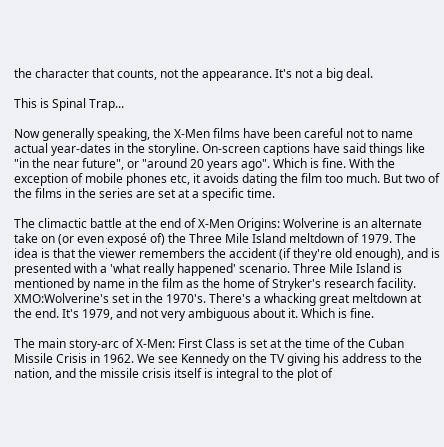the character that counts, not the appearance. It's not a big deal.

This is Spinal Trap...

Now generally speaking, the X-Men films have been careful not to name actual year-dates in the storyline. On-screen captions have said things like "in the near future", or "around 20 years ago". Which is fine. With the exception of mobile phones etc, it avoids dating the film too much. But two of the films in the series are set at a specific time.

The climactic battle at the end of X-Men Origins: Wolverine is an alternate take on (or even exposé of) the Three Mile Island meltdown of 1979. The idea is that the viewer remembers the accident (if they're old enough), and is presented with a 'what really happened' scenario. Three Mile Island is mentioned by name in the film as the home of Stryker's research facility. XMO:Wolverine's set in the 1970's. There's a whacking great meltdown at the end. It's 1979, and not very ambiguous about it. Which is fine.

The main story-arc of X-Men: First Class is set at the time of the Cuban Missile Crisis in 1962. We see Kennedy on the TV giving his address to the nation, and the missile crisis itself is integral to the plot of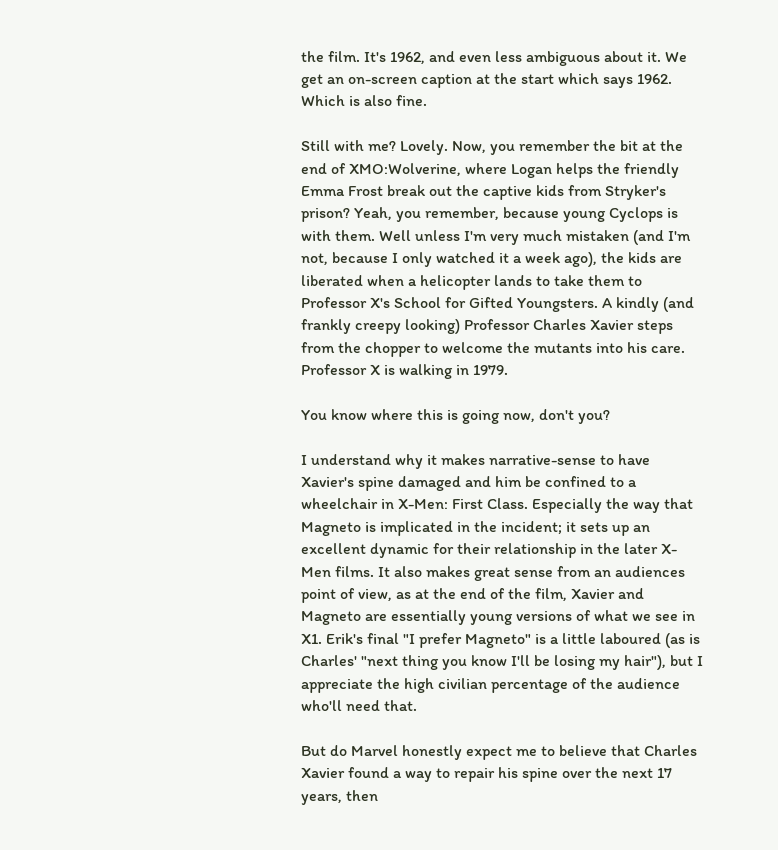the film. It's 1962, and even less ambiguous about it. We get an on-screen caption at the start which says 1962. Which is also fine.

Still with me? Lovely. Now, you remember the bit at the end of XMO:Wolverine, where Logan helps the friendly Emma Frost break out the captive kids from Stryker's prison? Yeah, you remember, because young Cyclops is with them. Well unless I'm very much mistaken (and I'm not, because I only watched it a week ago), the kids are liberated when a helicopter lands to take them to Professor X's School for Gifted Youngsters. A kindly (and frankly creepy looking) Professor Charles Xavier steps from the chopper to welcome the mutants into his care. Professor X is walking in 1979.

You know where this is going now, don't you?

I understand why it makes narrative-sense to have Xavier's spine damaged and him be confined to a wheelchair in X-Men: First Class. Especially the way that Magneto is implicated in the incident; it sets up an excellent dynamic for their relationship in the later X-Men films. It also makes great sense from an audiences point of view, as at the end of the film, Xavier and Magneto are essentially young versions of what we see in X1. Erik's final "I prefer Magneto" is a little laboured (as is Charles' "next thing you know I'll be losing my hair"), but I appreciate the high civilian percentage of the audience who'll need that.

But do Marvel honestly expect me to believe that Charles Xavier found a way to repair his spine over the next 17 years, then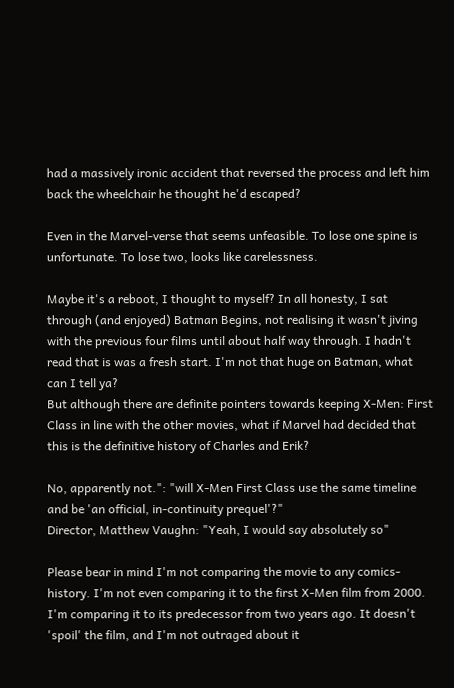had a massively ironic accident that reversed the process and left him back the wheelchair he thought he'd escaped?

Even in the Marvel-verse that seems unfeasible. To lose one spine is unfortunate. To lose two, looks like carelessness.

Maybe it's a reboot, I thought to myself? In all honesty, I sat through (and enjoyed) Batman Begins, not realising it wasn't jiving with the previous four films until about half way through. I hadn't read that is was a fresh start. I'm not that huge on Batman, what can I tell ya?
But although there are definite pointers towards keeping X-Men: First Class in line with the other movies, what if Marvel had decided that this is the definitive history of Charles and Erik?

No, apparently not.": "will X-Men First Class use the same timeline and be 'an official, in-continuity prequel'?"
Director, Matthew Vaughn: "Yeah, I would say absolutely so"

Please bear in mind I'm not comparing the movie to any comics-history. I'm not even comparing it to the first X-Men film from 2000. I'm comparing it to its predecessor from two years ago. It doesn't 'spoil' the film, and I'm not outraged about it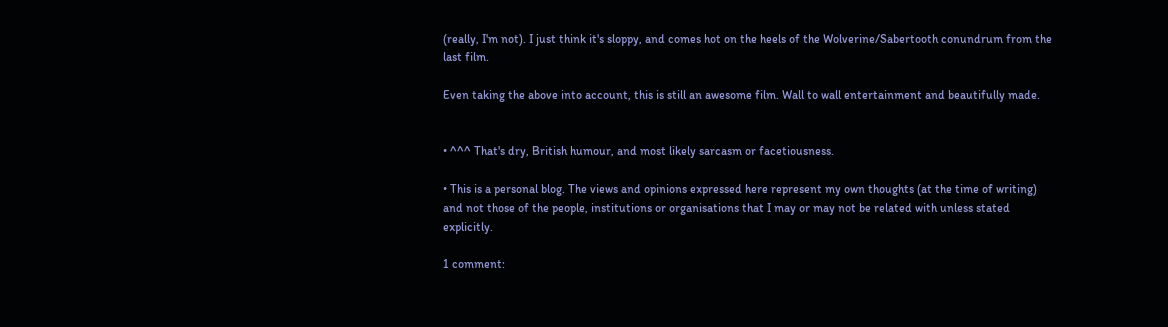(really, I'm not). I just think it's sloppy, and comes hot on the heels of the Wolverine/Sabertooth conundrum from the last film.

Even taking the above into account, this is still an awesome film. Wall to wall entertainment and beautifully made.


• ^^^ That's dry, British humour, and most likely sarcasm or facetiousness.

• This is a personal blog. The views and opinions expressed here represent my own thoughts (at the time of writing) and not those of the people, institutions or organisations that I may or may not be related with unless stated explicitly.

1 comment: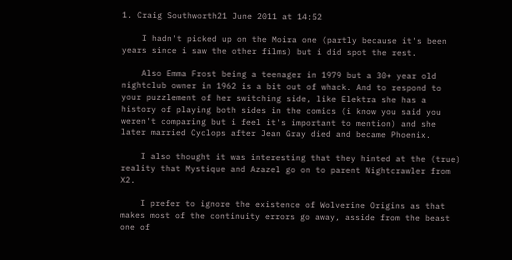1. Craig Southworth21 June 2011 at 14:52

    I hadn't picked up on the Moira one (partly because it's been years since i saw the other films) but i did spot the rest.

    Also Emma Frost being a teenager in 1979 but a 30+ year old nightclub owner in 1962 is a bit out of whack. And to respond to your puzzlement of her switching side, like Elektra she has a history of playing both sides in the comics (i know you said you weren't comparing but i feel it's important to mention) and she later married Cyclops after Jean Gray died and became Phoenix.

    I also thought it was interesting that they hinted at the (true) reality that Mystique and Azazel go on to parent Nightcrawler from X2.

    I prefer to ignore the existence of Wolverine Origins as that makes most of the continuity errors go away, asside from the beast one of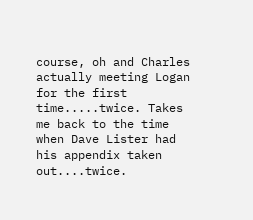course, oh and Charles actually meeting Logan for the first time.....twice. Takes me back to the time when Dave Lister had his appendix taken out....twice.